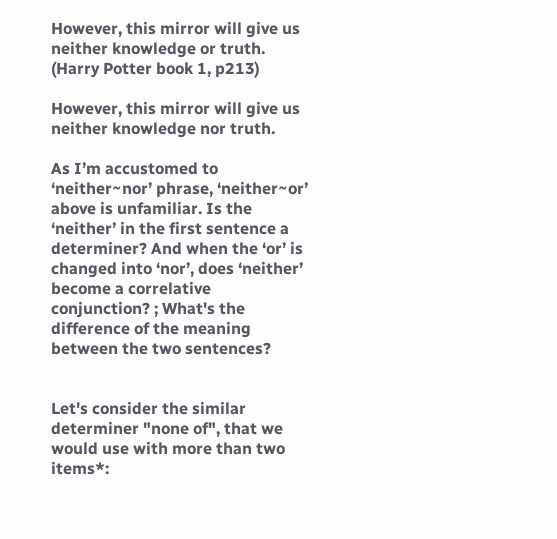However, this mirror will give us neither knowledge or truth. (Harry Potter book 1, p213)

However, this mirror will give us neither knowledge nor truth.

As I’m accustomed to ‘neither~nor’ phrase, ‘neither~or’ above is unfamiliar. Is the ‘neither’ in the first sentence a determiner? And when the ‘or’ is changed into ‘nor’, does ‘neither’ become a correlative conjunction? ; What's the difference of the meaning between the two sentences?


Let's consider the similar determiner "none of", that we would use with more than two items*: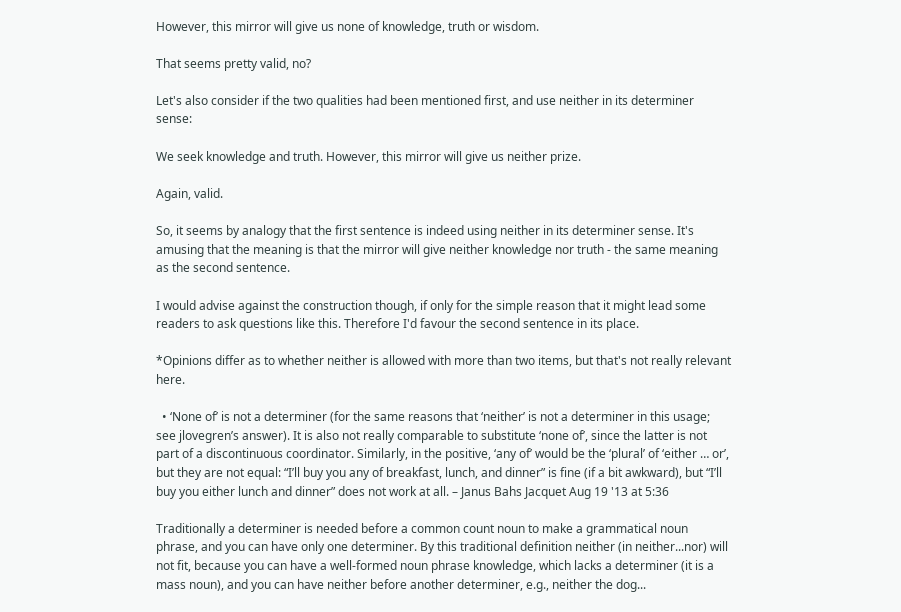However, this mirror will give us none of knowledge, truth or wisdom.

That seems pretty valid, no?

Let's also consider if the two qualities had been mentioned first, and use neither in its determiner sense:

We seek knowledge and truth. However, this mirror will give us neither prize.

Again, valid.

So, it seems by analogy that the first sentence is indeed using neither in its determiner sense. It's amusing that the meaning is that the mirror will give neither knowledge nor truth - the same meaning as the second sentence.

I would advise against the construction though, if only for the simple reason that it might lead some readers to ask questions like this. Therefore I'd favour the second sentence in its place.

*Opinions differ as to whether neither is allowed with more than two items, but that's not really relevant here.

  • ‘None of’ is not a determiner (for the same reasons that ‘neither’ is not a determiner in this usage; see jlovegren’s answer). It is also not really comparable to substitute ‘none of’, since the latter is not part of a discontinuous coordinator. Similarly, in the positive, ‘any of’ would be the ‘plural’ of ‘either … or’, but they are not equal: “I’ll buy you any of breakfast, lunch, and dinner” is fine (if a bit awkward), but “I’ll buy you either lunch and dinner” does not work at all. – Janus Bahs Jacquet Aug 19 '13 at 5:36

Traditionally a determiner is needed before a common count noun to make a grammatical noun phrase, and you can have only one determiner. By this traditional definition neither (in neither...nor) will not fit, because you can have a well-formed noun phrase knowledge, which lacks a determiner (it is a mass noun), and you can have neither before another determiner, e.g., neither the dog...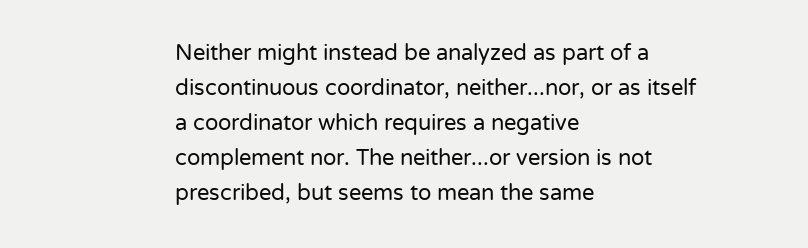Neither might instead be analyzed as part of a discontinuous coordinator, neither...nor, or as itself a coordinator which requires a negative complement nor. The neither...or version is not prescribed, but seems to mean the same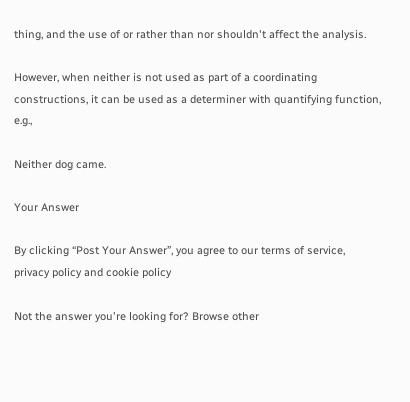thing, and the use of or rather than nor shouldn't affect the analysis.

However, when neither is not used as part of a coordinating constructions, it can be used as a determiner with quantifying function, e.g.,

Neither dog came.

Your Answer

By clicking “Post Your Answer”, you agree to our terms of service, privacy policy and cookie policy

Not the answer you're looking for? Browse other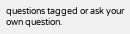questions tagged or ask your own question.